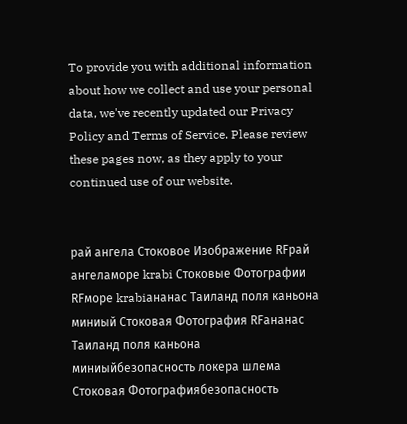To provide you with additional information about how we collect and use your personal data, we've recently updated our Privacy Policy and Terms of Service. Please review these pages now, as they apply to your continued use of our website.


рай ангела Стоковое Изображение RFрай ангеламоре krabi Стоковые Фотографии RFморе krabiананас Таиланд поля каньона миниый Стоковая Фотография RFананас Таиланд поля каньона миниыйбезопасность локера шлема Стоковая Фотографиябезопасность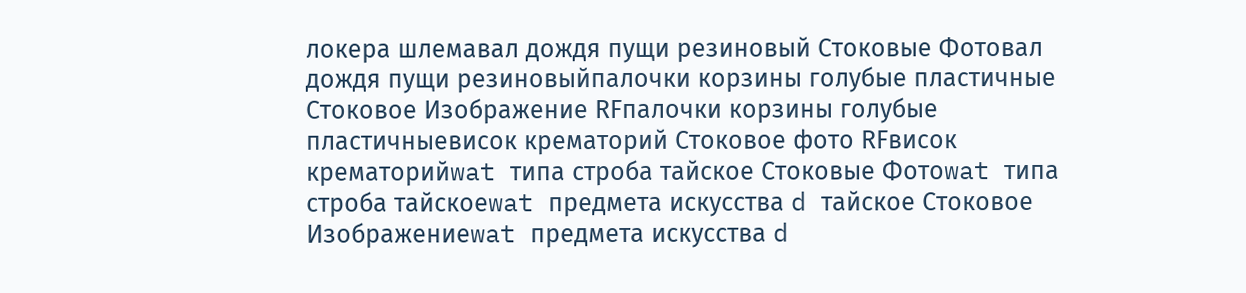локера шлемавал дождя пущи резиновый Стоковые Фотовал дождя пущи резиновыйпалочки корзины голубые пластичные Стоковое Изображение RFпалочки корзины голубые пластичныевисок крематорий Стоковое фото RFвисок крематорийwat типа строба тайское Стоковые Фотоwat типа строба тайскоеwat предмета искусства d тайское Стоковое Изображениеwat предмета искусства d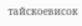тайскоевисок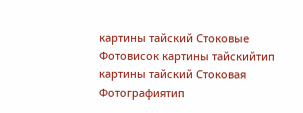картины тайский Стоковые Фотовисок картины тайскийтип картины тайский Стоковая Фотографиятип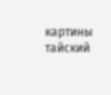картины тайский